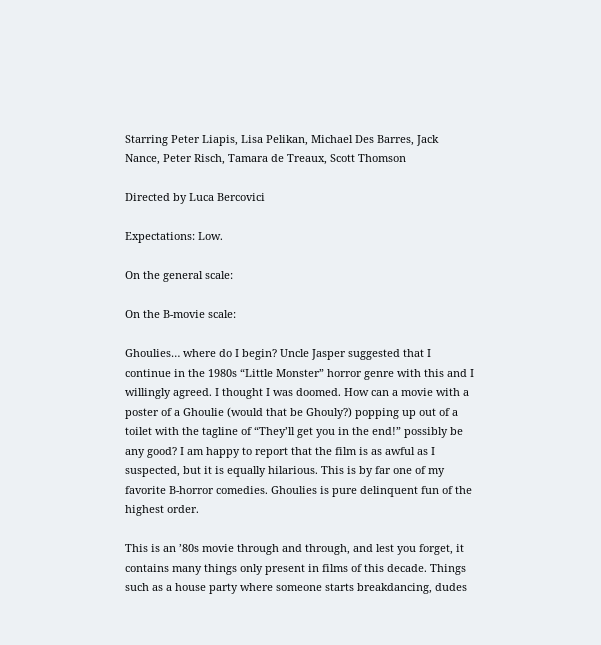Starring Peter Liapis, Lisa Pelikan, Michael Des Barres, Jack Nance, Peter Risch, Tamara de Treaux, Scott Thomson

Directed by Luca Bercovici

Expectations: Low.

On the general scale:

On the B-movie scale:

Ghoulies… where do I begin? Uncle Jasper suggested that I continue in the 1980s “Little Monster” horror genre with this and I willingly agreed. I thought I was doomed. How can a movie with a poster of a Ghoulie (would that be Ghouly?) popping up out of a toilet with the tagline of “They’ll get you in the end!” possibly be any good? I am happy to report that the film is as awful as I suspected, but it is equally hilarious. This is by far one of my favorite B-horror comedies. Ghoulies is pure delinquent fun of the highest order.

This is an ’80s movie through and through, and lest you forget, it contains many things only present in films of this decade. Things such as a house party where someone starts breakdancing, dudes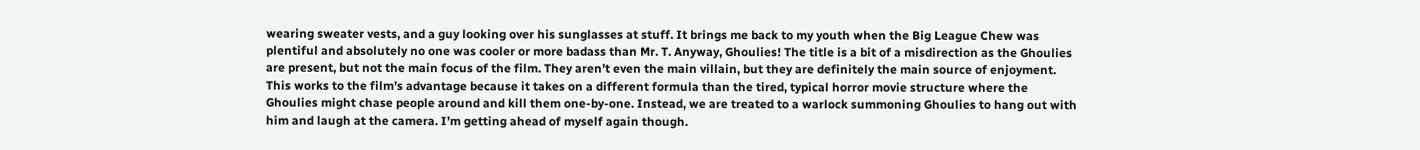wearing sweater vests, and a guy looking over his sunglasses at stuff. It brings me back to my youth when the Big League Chew was plentiful and absolutely no one was cooler or more badass than Mr. T. Anyway, Ghoulies! The title is a bit of a misdirection as the Ghoulies are present, but not the main focus of the film. They aren’t even the main villain, but they are definitely the main source of enjoyment. This works to the film’s advantage because it takes on a different formula than the tired, typical horror movie structure where the Ghoulies might chase people around and kill them one-by-one. Instead, we are treated to a warlock summoning Ghoulies to hang out with him and laugh at the camera. I’m getting ahead of myself again though.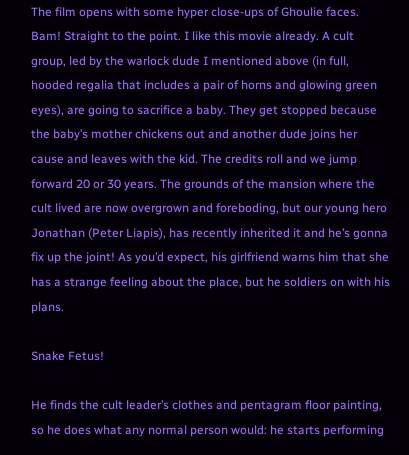The film opens with some hyper close-ups of Ghoulie faces. Bam! Straight to the point. I like this movie already. A cult group, led by the warlock dude I mentioned above (in full, hooded regalia that includes a pair of horns and glowing green eyes), are going to sacrifice a baby. They get stopped because the baby’s mother chickens out and another dude joins her cause and leaves with the kid. The credits roll and we jump forward 20 or 30 years. The grounds of the mansion where the cult lived are now overgrown and foreboding, but our young hero Jonathan (Peter Liapis), has recently inherited it and he’s gonna fix up the joint! As you’d expect, his girlfriend warns him that she has a strange feeling about the place, but he soldiers on with his plans.

Snake Fetus!

He finds the cult leader’s clothes and pentagram floor painting, so he does what any normal person would: he starts performing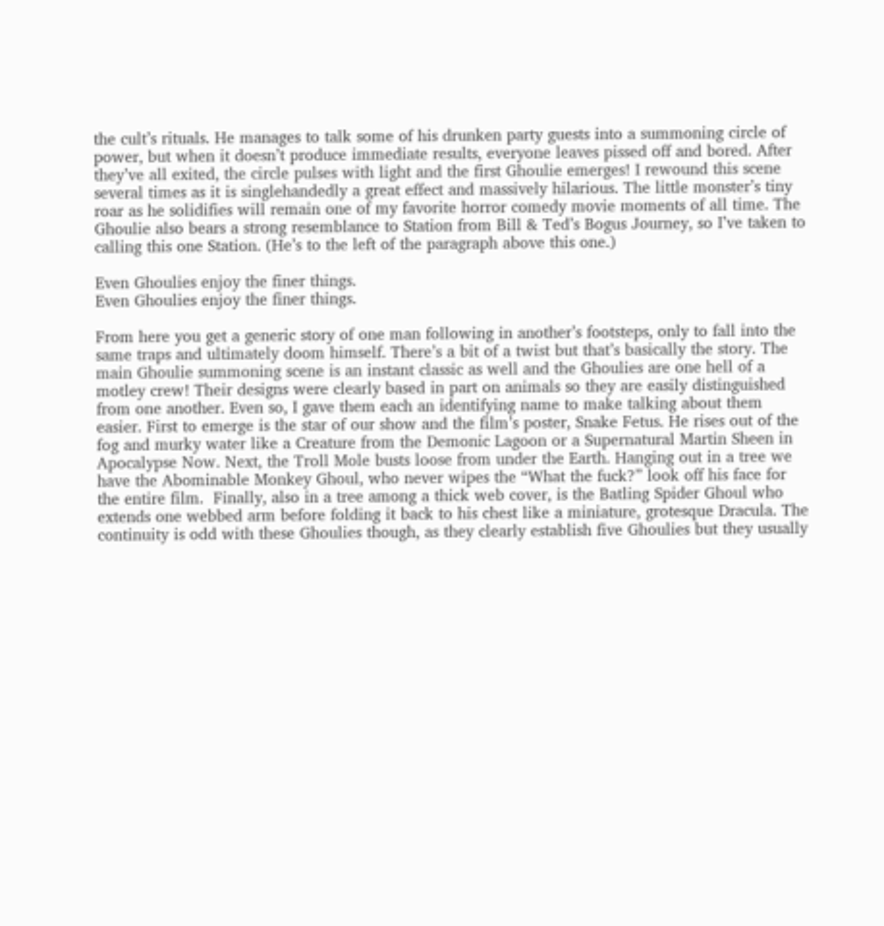the cult’s rituals. He manages to talk some of his drunken party guests into a summoning circle of power, but when it doesn’t produce immediate results, everyone leaves pissed off and bored. After they’ve all exited, the circle pulses with light and the first Ghoulie emerges! I rewound this scene several times as it is singlehandedly a great effect and massively hilarious. The little monster’s tiny roar as he solidifies will remain one of my favorite horror comedy movie moments of all time. The Ghoulie also bears a strong resemblance to Station from Bill & Ted’s Bogus Journey, so I’ve taken to calling this one Station. (He’s to the left of the paragraph above this one.)

Even Ghoulies enjoy the finer things.
Even Ghoulies enjoy the finer things.

From here you get a generic story of one man following in another’s footsteps, only to fall into the same traps and ultimately doom himself. There’s a bit of a twist but that’s basically the story. The main Ghoulie summoning scene is an instant classic as well and the Ghoulies are one hell of a motley crew! Their designs were clearly based in part on animals so they are easily distinguished from one another. Even so, I gave them each an identifying name to make talking about them easier. First to emerge is the star of our show and the film’s poster, Snake Fetus. He rises out of the fog and murky water like a Creature from the Demonic Lagoon or a Supernatural Martin Sheen in Apocalypse Now. Next, the Troll Mole busts loose from under the Earth. Hanging out in a tree we have the Abominable Monkey Ghoul, who never wipes the “What the fuck?” look off his face for the entire film.  Finally, also in a tree among a thick web cover, is the Batling Spider Ghoul who extends one webbed arm before folding it back to his chest like a miniature, grotesque Dracula. The continuity is odd with these Ghoulies though, as they clearly establish five Ghoulies but they usually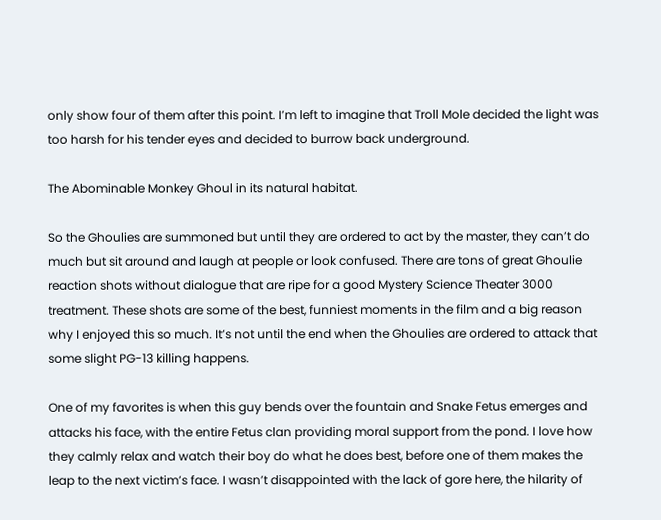only show four of them after this point. I’m left to imagine that Troll Mole decided the light was too harsh for his tender eyes and decided to burrow back underground.

The Abominable Monkey Ghoul in its natural habitat.

So the Ghoulies are summoned but until they are ordered to act by the master, they can’t do much but sit around and laugh at people or look confused. There are tons of great Ghoulie reaction shots without dialogue that are ripe for a good Mystery Science Theater 3000 treatment. These shots are some of the best, funniest moments in the film and a big reason why I enjoyed this so much. It’s not until the end when the Ghoulies are ordered to attack that some slight PG-13 killing happens.

One of my favorites is when this guy bends over the fountain and Snake Fetus emerges and attacks his face, with the entire Fetus clan providing moral support from the pond. I love how they calmly relax and watch their boy do what he does best, before one of them makes the leap to the next victim’s face. I wasn’t disappointed with the lack of gore here, the hilarity of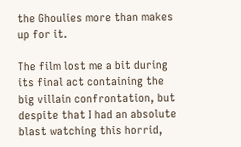the Ghoulies more than makes up for it.

The film lost me a bit during its final act containing the big villain confrontation, but despite that I had an absolute blast watching this horrid,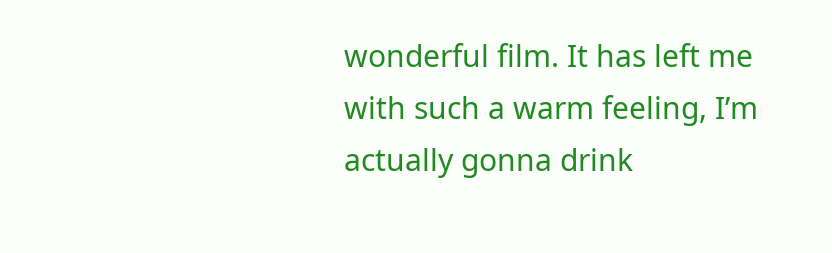wonderful film. It has left me with such a warm feeling, I’m actually gonna drink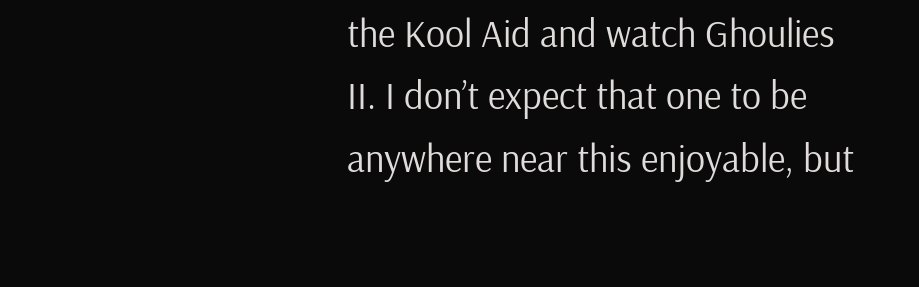the Kool Aid and watch Ghoulies II. I don’t expect that one to be anywhere near this enjoyable, but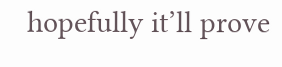hopefully it’ll prove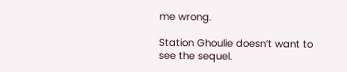me wrong.

Station Ghoulie doesn’t want to see the sequel.